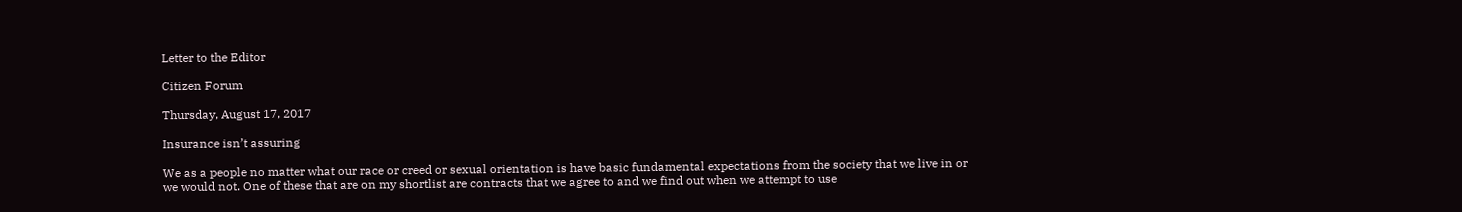Letter to the Editor

Citizen Forum

Thursday, August 17, 2017

Insurance isn’t assuring

We as a people no matter what our race or creed or sexual orientation is have basic fundamental expectations from the society that we live in or we would not. One of these that are on my shortlist are contracts that we agree to and we find out when we attempt to use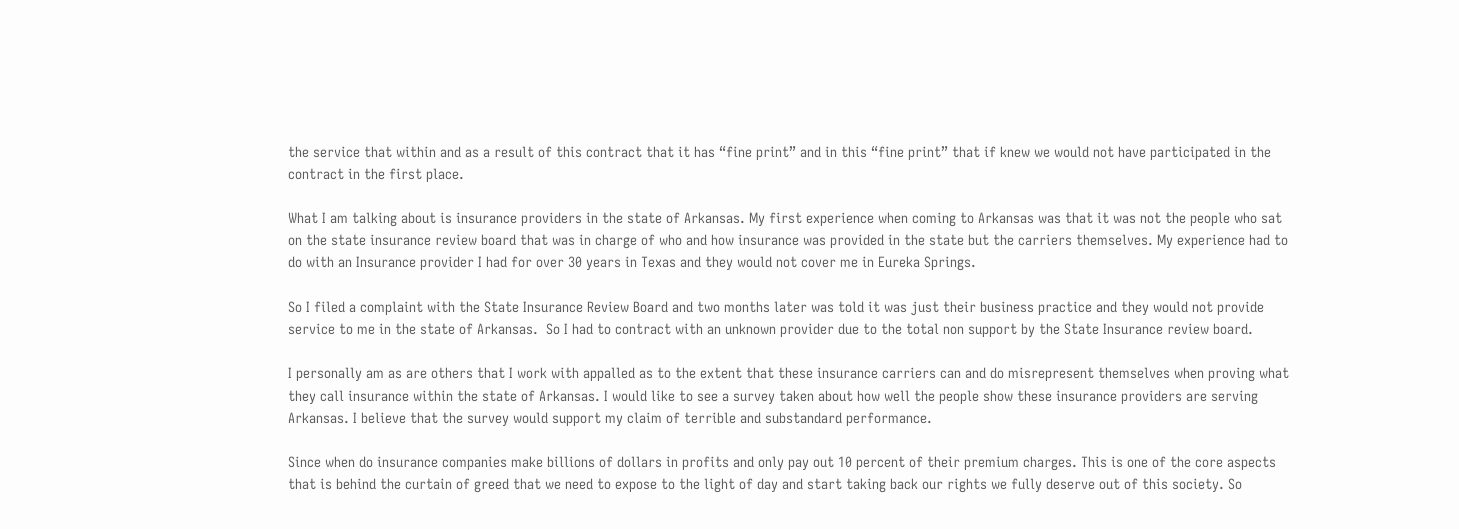the service that within and as a result of this contract that it has “fine print” and in this “fine print” that if knew we would not have participated in the contract in the first place.

What I am talking about is insurance providers in the state of Arkansas. My first experience when coming to Arkansas was that it was not the people who sat on the state insurance review board that was in charge of who and how insurance was provided in the state but the carriers themselves. My experience had to do with an Insurance provider I had for over 30 years in Texas and they would not cover me in Eureka Springs.

So I filed a complaint with the State Insurance Review Board and two months later was told it was just their business practice and they would not provide service to me in the state of Arkansas.  So I had to contract with an unknown provider due to the total non support by the State Insurance review board.

I personally am as are others that I work with appalled as to the extent that these insurance carriers can and do misrepresent themselves when proving what they call insurance within the state of Arkansas. I would like to see a survey taken about how well the people show these insurance providers are serving Arkansas. I believe that the survey would support my claim of terrible and substandard performance.

Since when do insurance companies make billions of dollars in profits and only pay out 10 percent of their premium charges. This is one of the core aspects that is behind the curtain of greed that we need to expose to the light of day and start taking back our rights we fully deserve out of this society. So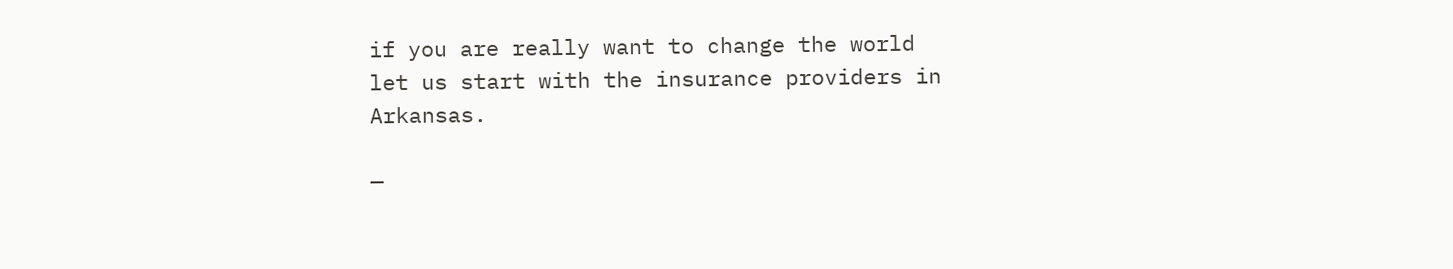if you are really want to change the world let us start with the insurance providers in Arkansas.

—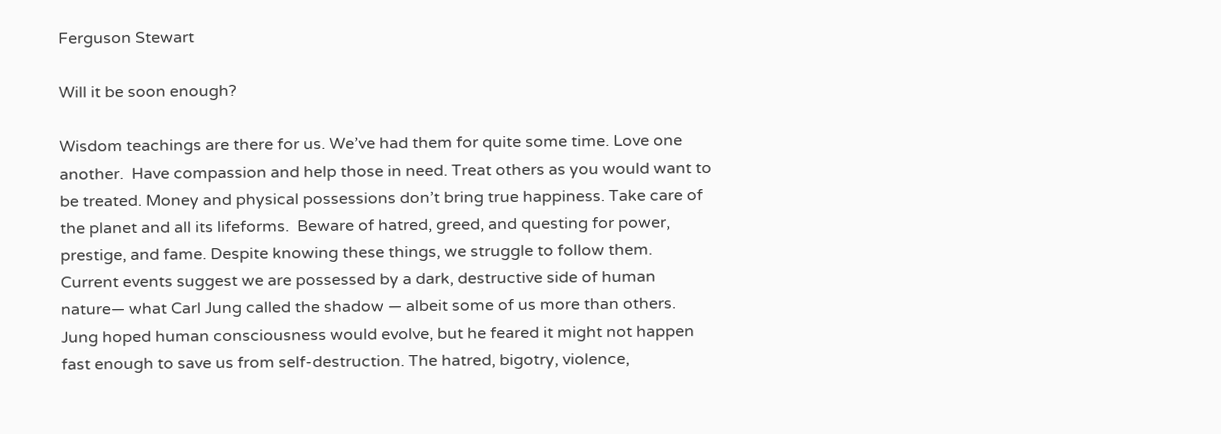Ferguson Stewart

Will it be soon enough?

Wisdom teachings are there for us. We’ve had them for quite some time. Love one another.  Have compassion and help those in need. Treat others as you would want to be treated. Money and physical possessions don’t bring true happiness. Take care of the planet and all its lifeforms.  Beware of hatred, greed, and questing for power, prestige, and fame. Despite knowing these things, we struggle to follow them. Current events suggest we are possessed by a dark, destructive side of human nature— what Carl Jung called the shadow — albeit some of us more than others. Jung hoped human consciousness would evolve, but he feared it might not happen fast enough to save us from self-destruction. The hatred, bigotry, violence,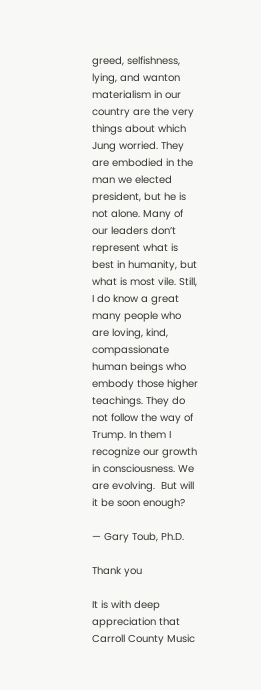greed, selfishness, lying, and wanton materialism in our country are the very things about which Jung worried. They are embodied in the man we elected president, but he is not alone. Many of our leaders don’t represent what is best in humanity, but what is most vile. Still, I do know a great many people who are loving, kind, compassionate human beings who embody those higher teachings. They do not follow the way of Trump. In them I recognize our growth in consciousness. We are evolving.  But will it be soon enough?

— Gary Toub, Ph.D.

Thank you

It is with deep appreciation that Carroll County Music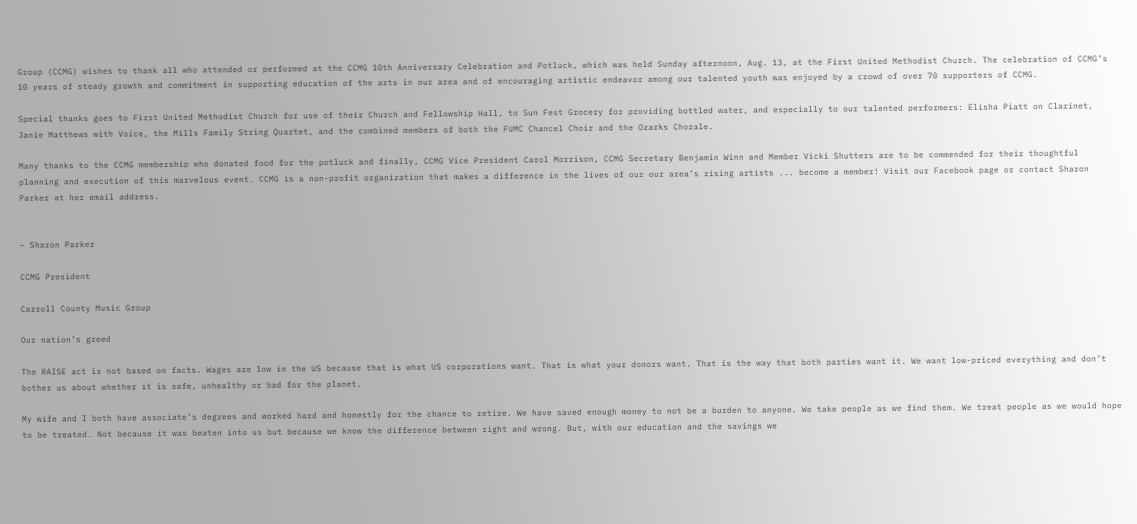Group (CCMG) wishes to thank all who attended or performed at the CCMG 10th Anniversary Celebration and Potluck, which was held Sunday afternoon, Aug. 13, at the First United Methodist Church. The celebration of CCMG’s 10 years of steady growth and commitment in supporting education of the arts in our area and of encouraging artistic endeavor among our talented youth was enjoyed by a crowd of over 70 supporters of CCMG.

Special thanks goes to First United Methodist Church for use of their Church and Fellowship Hall, to Sun Fest Grocery for providing bottled water, and especially to our talented performers: Elisha Piatt on Clarinet, Janie Matthews with Voice, the Mills Family String Quartet, and the combined members of both the FUMC Chancel Choir and the Ozarks Chorale.

Many thanks to the CCMG membership who donated food for the potluck and finally, CCMG Vice President Carol Morrison, CCMG Secretary Benjamin Winn and Member Vicki Shutters are to be commended for their thoughtful planning and execution of this marvelous event. CCMG is a non-profit organization that makes a difference in the lives of our our area’s rising artists ... become a member! Visit our Facebook page or contact Sharon Parker at her email address.


– Sharon Parker

CCMG President

Carroll County Music Group

Our nation’s greed

The RAISE act is not based on facts. Wages are low in the US because that is what US corporations want. That is what your donors want. That is the way that both parties want it. We want low-priced everything and don’t bother us about whether it is safe, unhealthy or bad for the planet.

My wife and I both have associate’s degrees and worked hard and honestly for the chance to retire. We have saved enough money to not be a burden to anyone. We take people as we find them. We treat people as we would hope to be treated. Not because it was beaten into us but because we know the difference between right and wrong. But, with our education and the savings we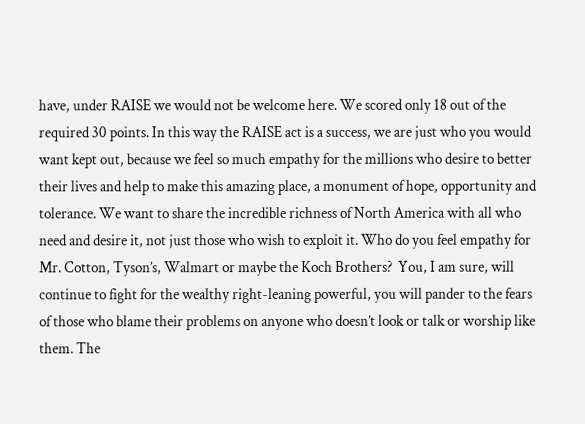have, under RAISE we would not be welcome here. We scored only 18 out of the required 30 points. In this way the RAISE act is a success, we are just who you would want kept out, because we feel so much empathy for the millions who desire to better their lives and help to make this amazing place, a monument of hope, opportunity and tolerance. We want to share the incredible richness of North America with all who need and desire it, not just those who wish to exploit it. Who do you feel empathy for Mr. Cotton, Tyson’s, Walmart or maybe the Koch Brothers?  You, I am sure, will continue to fight for the wealthy right-leaning powerful, you will pander to the fears of those who blame their problems on anyone who doesn’t look or talk or worship like them. The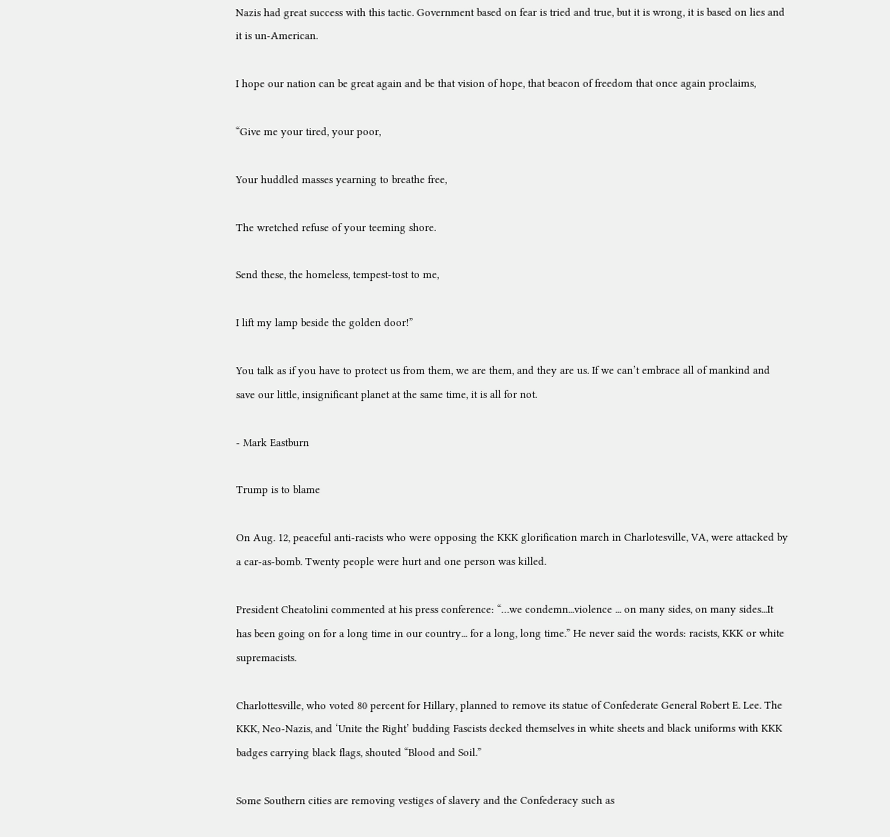Nazis had great success with this tactic. Government based on fear is tried and true, but it is wrong, it is based on lies and it is un-American.

I hope our nation can be great again and be that vision of hope, that beacon of freedom that once again proclaims,

“Give me your tired, your poor,

Your huddled masses yearning to breathe free,

The wretched refuse of your teeming shore.

Send these, the homeless, tempest-tost to me,

I lift my lamp beside the golden door!”

You talk as if you have to protect us from them, we are them, and they are us. If we can’t embrace all of mankind and save our little, insignificant planet at the same time, it is all for not.

- Mark Eastburn

Trump is to blame

On Aug. 12, peaceful anti-racists who were opposing the KKK glorification march in Charlotesville, VA, were attacked by a car-as-bomb. Twenty people were hurt and one person was killed.

President Cheatolini commented at his press conference: “…we condemn...violence ... on many sides, on many sides...It has been going on for a long time in our country... for a long, long time.” He never said the words: racists, KKK or white supremacists.

Charlottesville, who voted 80 percent for Hillary, planned to remove its statue of Confederate General Robert E. Lee. The KKK, Neo-Nazis, and ‘Unite the Right’ budding Fascists decked themselves in white sheets and black uniforms with KKK badges carrying black flags, shouted “Blood and Soil.”

Some Southern cities are removing vestiges of slavery and the Confederacy such as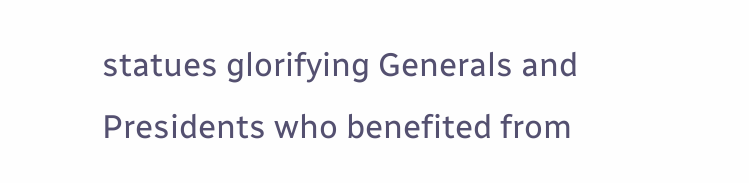statues glorifying Generals and Presidents who benefited from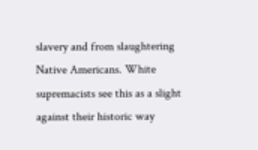slavery and from slaughtering Native Americans. White supremacists see this as a slight against their historic way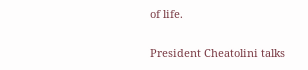of life.

President Cheatolini talks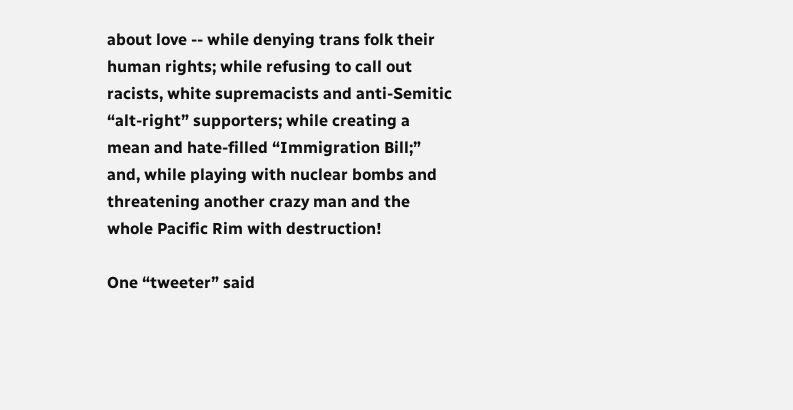about love -- while denying trans folk their human rights; while refusing to call out racists, white supremacists and anti-Semitic “alt-right” supporters; while creating a mean and hate-filled “Immigration Bill;” and, while playing with nuclear bombs and threatening another crazy man and the whole Pacific Rim with destruction!

One “tweeter” said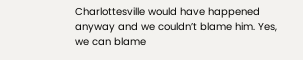Charlottesville would have happened anyway and we couldn’t blame him. Yes, we can blame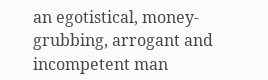an egotistical, money-grubbing, arrogant and incompetent man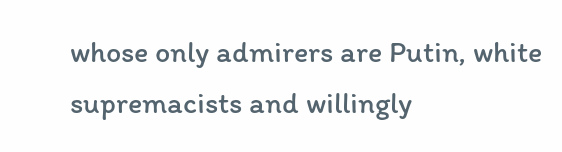whose only admirers are Putin, white supremacists and willingly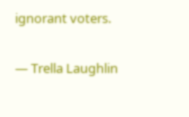ignorant voters.

— Trella Laughlin